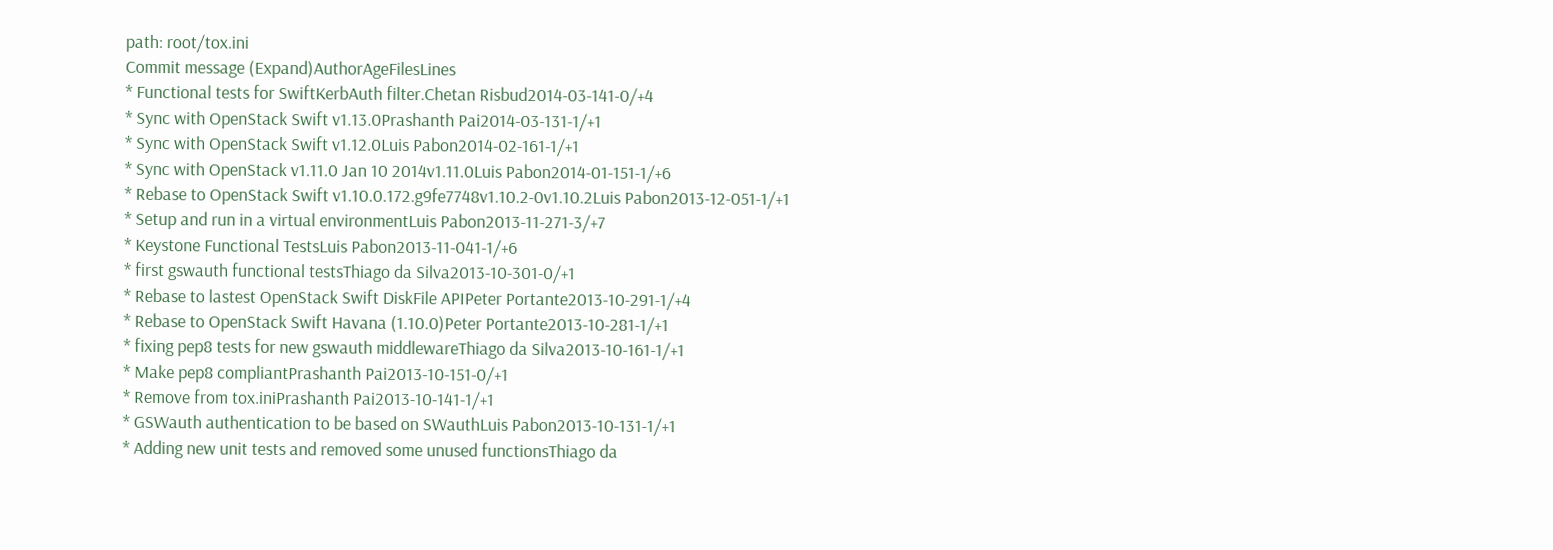path: root/tox.ini
Commit message (Expand)AuthorAgeFilesLines
* Functional tests for SwiftKerbAuth filter.Chetan Risbud2014-03-141-0/+4
* Sync with OpenStack Swift v1.13.0Prashanth Pai2014-03-131-1/+1
* Sync with OpenStack Swift v1.12.0Luis Pabon2014-02-161-1/+1
* Sync with OpenStack v1.11.0 Jan 10 2014v1.11.0Luis Pabon2014-01-151-1/+6
* Rebase to OpenStack Swift v1.10.0.172.g9fe7748v1.10.2-0v1.10.2Luis Pabon2013-12-051-1/+1
* Setup and run in a virtual environmentLuis Pabon2013-11-271-3/+7
* Keystone Functional TestsLuis Pabon2013-11-041-1/+6
* first gswauth functional testsThiago da Silva2013-10-301-0/+1
* Rebase to lastest OpenStack Swift DiskFile APIPeter Portante2013-10-291-1/+4
* Rebase to OpenStack Swift Havana (1.10.0)Peter Portante2013-10-281-1/+1
* fixing pep8 tests for new gswauth middlewareThiago da Silva2013-10-161-1/+1
* Make pep8 compliantPrashanth Pai2013-10-151-0/+1
* Remove from tox.iniPrashanth Pai2013-10-141-1/+1
* GSWauth authentication to be based on SWauthLuis Pabon2013-10-131-1/+1
* Adding new unit tests and removed some unused functionsThiago da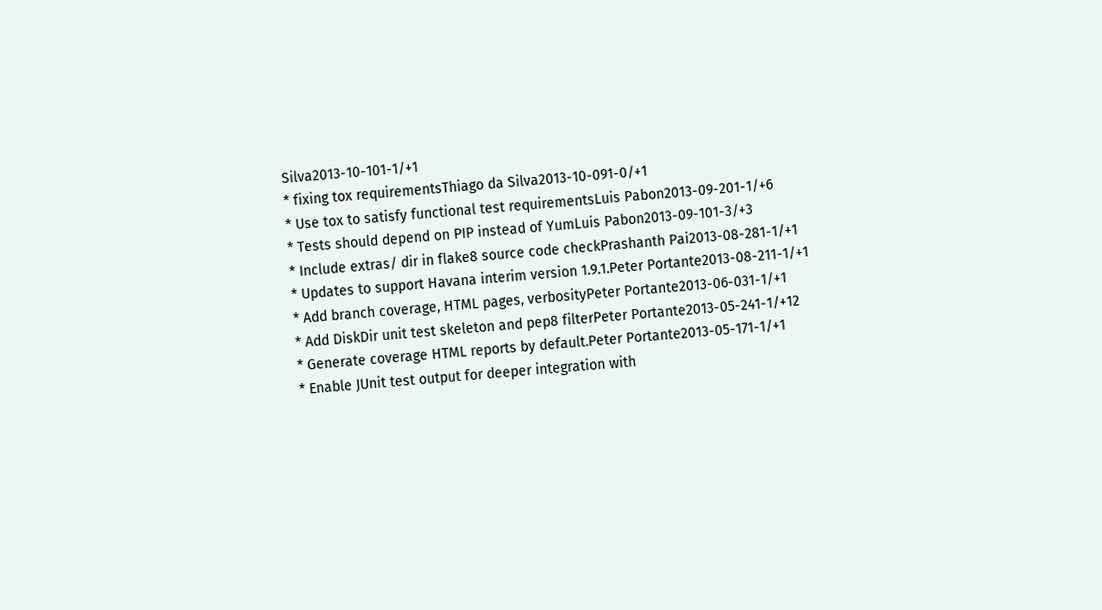Silva2013-10-101-1/+1
* fixing tox requirementsThiago da Silva2013-10-091-0/+1
* Use tox to satisfy functional test requirementsLuis Pabon2013-09-201-1/+6
* Tests should depend on PIP instead of YumLuis Pabon2013-09-101-3/+3
* Include extras/ dir in flake8 source code checkPrashanth Pai2013-08-281-1/+1
* Updates to support Havana interim version 1.9.1.Peter Portante2013-08-211-1/+1
* Add branch coverage, HTML pages, verbosityPeter Portante2013-06-031-1/+1
* Add DiskDir unit test skeleton and pep8 filterPeter Portante2013-05-241-1/+12
* Generate coverage HTML reports by default.Peter Portante2013-05-171-1/+1
* Enable JUnit test output for deeper integration with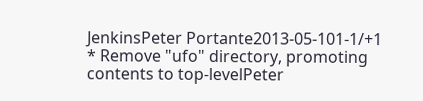JenkinsPeter Portante2013-05-101-1/+1
* Remove "ufo" directory, promoting contents to top-levelPeter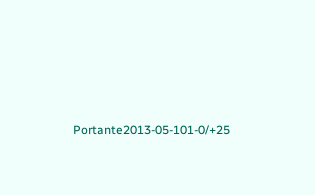Portante2013-05-101-0/+25